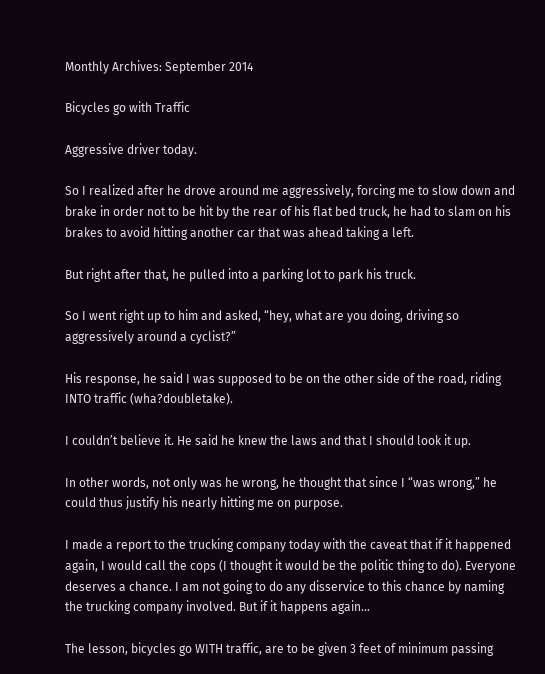Monthly Archives: September 2014

Bicycles go with Traffic

Aggressive driver today.

So I realized after he drove around me aggressively, forcing me to slow down and brake in order not to be hit by the rear of his flat bed truck, he had to slam on his brakes to avoid hitting another car that was ahead taking a left.

But right after that, he pulled into a parking lot to park his truck.

So I went right up to him and asked, “hey, what are you doing, driving so aggressively around a cyclist?”

His response, he said I was supposed to be on the other side of the road, riding INTO traffic (wha?doubletake).

I couldn’t believe it. He said he knew the laws and that I should look it up.

In other words, not only was he wrong, he thought that since I “was wrong,” he could thus justify his nearly hitting me on purpose.

I made a report to the trucking company today with the caveat that if it happened again, I would call the cops (I thought it would be the politic thing to do). Everyone deserves a chance. I am not going to do any disservice to this chance by naming the trucking company involved. But if it happens again…

The lesson, bicycles go WITH traffic, are to be given 3 feet of minimum passing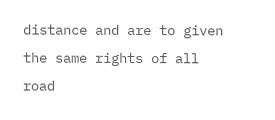distance and are to given the same rights of all road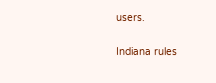users.

Indiana rules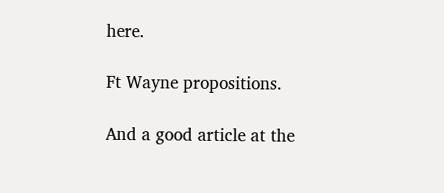here.

Ft Wayne propositions.

And a good article at the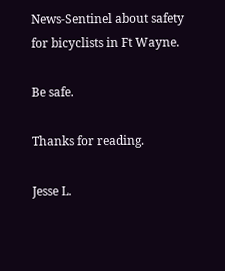News-Sentinel about safety for bicyclists in Ft Wayne.

Be safe.

Thanks for reading.

Jesse L.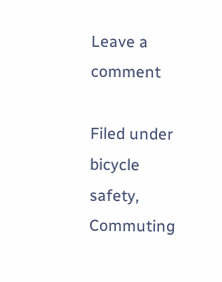Leave a comment

Filed under bicycle safety, Commuting